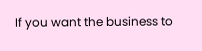If you want the business to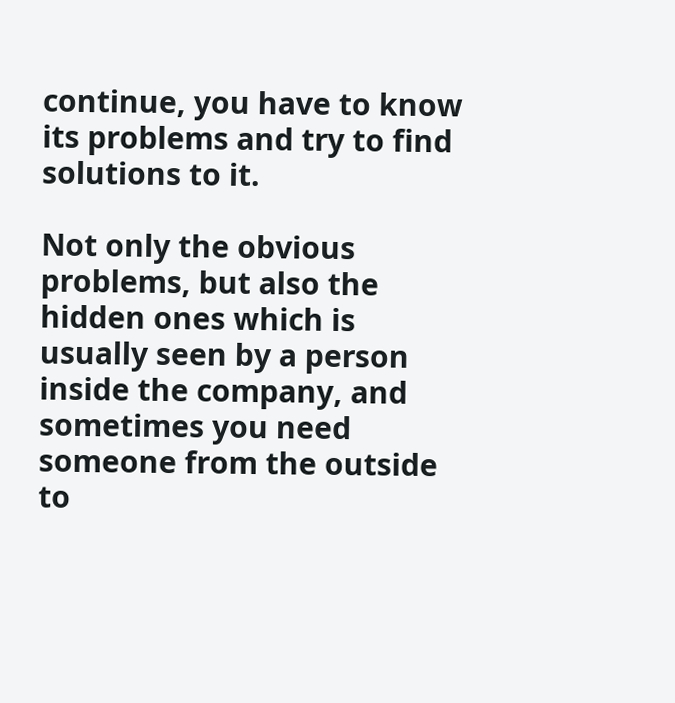continue, you have to know its problems and try to find solutions to it.

Not only the obvious problems, but also the hidden ones which is usually seen by a person inside the company, and sometimes you need someone from the outside to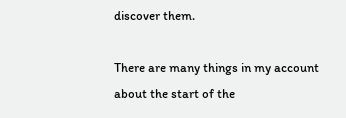discover them.

There are many things in my account about the start of the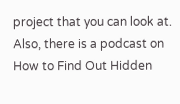project that you can look at. Also, there is a podcast on How to Find Out Hidden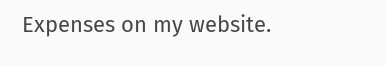Expenses on my website.